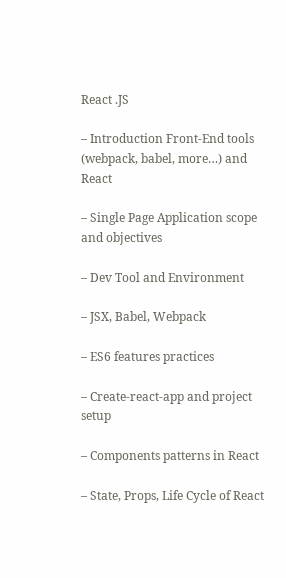React .JS

– Introduction Front-End tools (webpack, babel, more…) and React

– Single Page Application scope and objectives

– Dev Tool and Environment

– JSX, Babel, Webpack

– ES6 features practices

– Create-react-app and project setup

– Components patterns in React

– State, Props, Life Cycle of React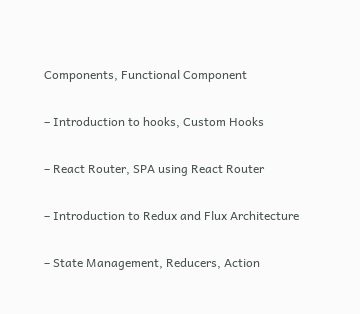Components, Functional Component

– Introduction to hooks, Custom Hooks

– React Router, SPA using React Router

– Introduction to Redux and Flux Architecture

– State Management, Reducers, Action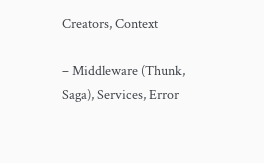Creators, Context

– Middleware (Thunk, Saga), Services, Error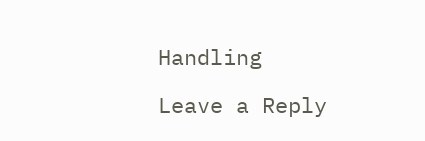Handling

Leave a Reply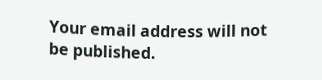Your email address will not be published.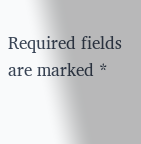Required fields are marked *